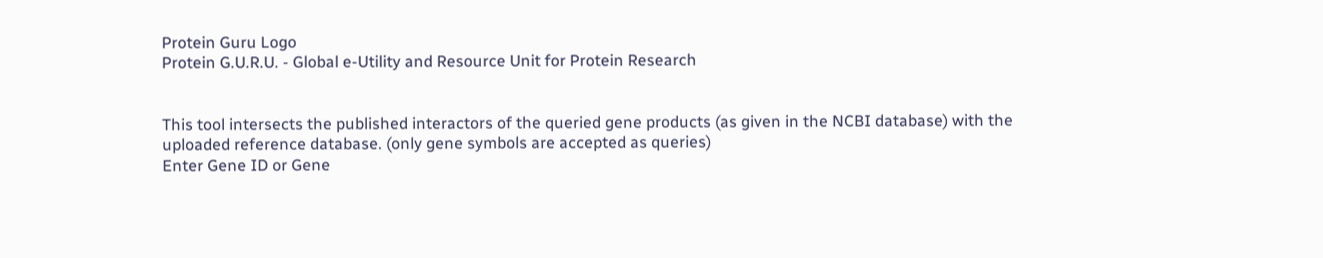Protein Guru Logo
Protein G.U.R.U. - Global e-Utility and Resource Unit for Protein Research


This tool intersects the published interactors of the queried gene products (as given in the NCBI database) with the uploaded reference database. (only gene symbols are accepted as queries)
Enter Gene ID or Gene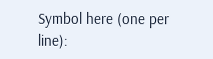Symbol here (one per line):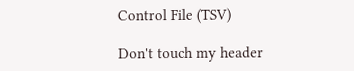Control File (TSV)

Don't touch my header